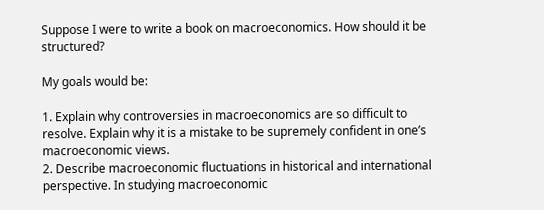Suppose I were to write a book on macroeconomics. How should it be structured?

My goals would be:

1. Explain why controversies in macroeconomics are so difficult to resolve. Explain why it is a mistake to be supremely confident in one’s macroeconomic views.
2. Describe macroeconomic fluctuations in historical and international perspective. In studying macroeconomic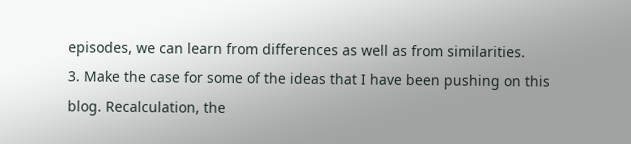episodes, we can learn from differences as well as from similarities.
3. Make the case for some of the ideas that I have been pushing on this blog. Recalculation, the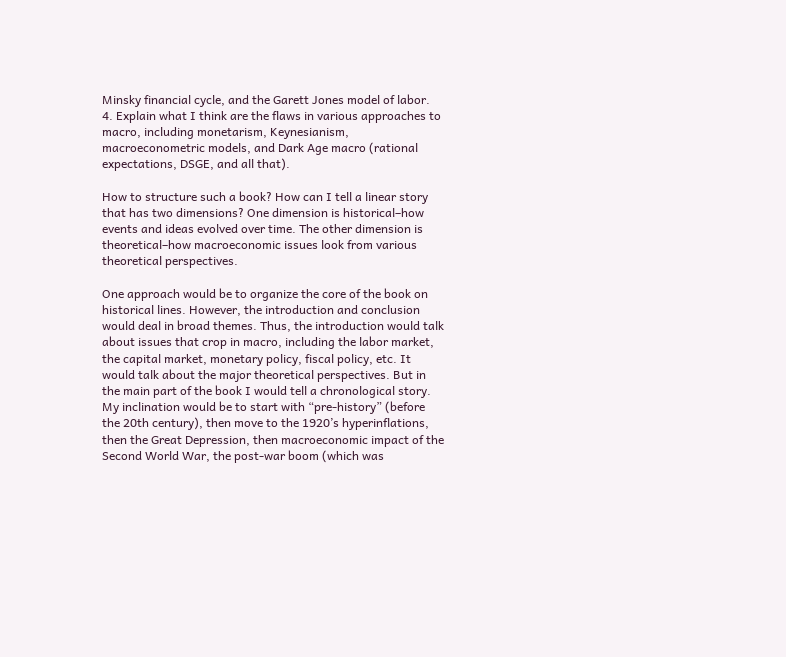Minsky financial cycle, and the Garett Jones model of labor.
4. Explain what I think are the flaws in various approaches to macro, including monetarism, Keynesianism, macroeconometric models, and Dark Age macro (rational expectations, DSGE, and all that).

How to structure such a book? How can I tell a linear story that has two dimensions? One dimension is historical–how events and ideas evolved over time. The other dimension is theoretical–how macroeconomic issues look from various theoretical perspectives.

One approach would be to organize the core of the book on historical lines. However, the introduction and conclusion would deal in broad themes. Thus, the introduction would talk about issues that crop in macro, including the labor market, the capital market, monetary policy, fiscal policy, etc. It would talk about the major theoretical perspectives. But in the main part of the book I would tell a chronological story. My inclination would be to start with “pre-history” (before the 20th century), then move to the 1920’s hyperinflations, then the Great Depression, then macroeconomic impact of the Second World War, the post-war boom (which was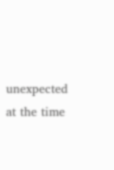unexpected at the time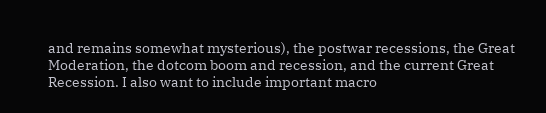and remains somewhat mysterious), the postwar recessions, the Great Moderation, the dotcom boom and recession, and the current Great Recession. I also want to include important macro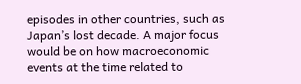episodes in other countries, such as Japan’s lost decade. A major focus would be on how macroeconomic events at the time related to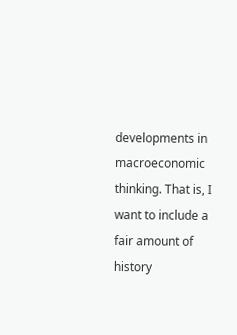developments in macroeconomic thinking. That is, I want to include a fair amount of history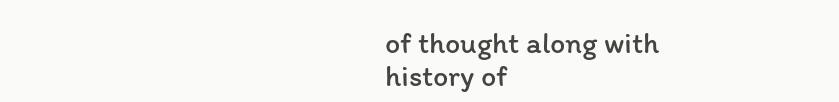of thought along with history of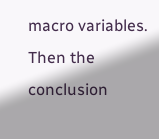macro variables. Then the conclusion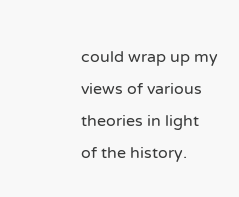could wrap up my views of various theories in light of the history.